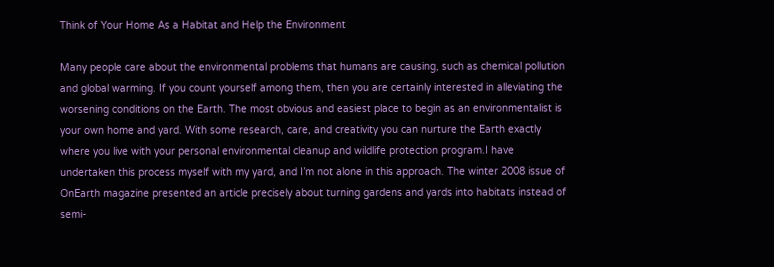Think of Your Home As a Habitat and Help the Environment

Many people care about the environmental problems that humans are causing, such as chemical pollution and global warming. If you count yourself among them, then you are certainly interested in alleviating the worsening conditions on the Earth. The most obvious and easiest place to begin as an environmentalist is your own home and yard. With some research, care, and creativity you can nurture the Earth exactly where you live with your personal environmental cleanup and wildlife protection program.I have undertaken this process myself with my yard, and I’m not alone in this approach. The winter 2008 issue of OnEarth magazine presented an article precisely about turning gardens and yards into habitats instead of semi-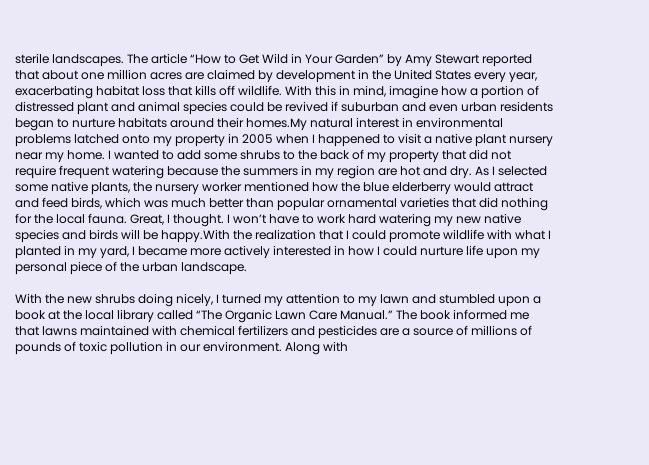sterile landscapes. The article “How to Get Wild in Your Garden” by Amy Stewart reported that about one million acres are claimed by development in the United States every year, exacerbating habitat loss that kills off wildlife. With this in mind, imagine how a portion of distressed plant and animal species could be revived if suburban and even urban residents began to nurture habitats around their homes.My natural interest in environmental problems latched onto my property in 2005 when I happened to visit a native plant nursery near my home. I wanted to add some shrubs to the back of my property that did not require frequent watering because the summers in my region are hot and dry. As I selected some native plants, the nursery worker mentioned how the blue elderberry would attract and feed birds, which was much better than popular ornamental varieties that did nothing for the local fauna. Great, I thought. I won’t have to work hard watering my new native species and birds will be happy.With the realization that I could promote wildlife with what I planted in my yard, I became more actively interested in how I could nurture life upon my personal piece of the urban landscape.

With the new shrubs doing nicely, I turned my attention to my lawn and stumbled upon a book at the local library called “The Organic Lawn Care Manual.” The book informed me that lawns maintained with chemical fertilizers and pesticides are a source of millions of pounds of toxic pollution in our environment. Along with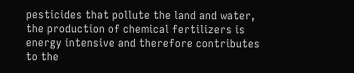pesticides that pollute the land and water, the production of chemical fertilizers is energy intensive and therefore contributes to the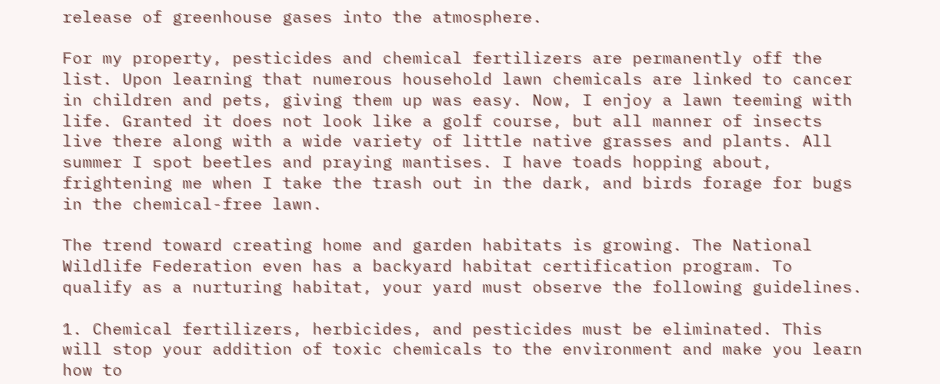release of greenhouse gases into the atmosphere.

For my property, pesticides and chemical fertilizers are permanently off the list. Upon learning that numerous household lawn chemicals are linked to cancer in children and pets, giving them up was easy. Now, I enjoy a lawn teeming with life. Granted it does not look like a golf course, but all manner of insects live there along with a wide variety of little native grasses and plants. All summer I spot beetles and praying mantises. I have toads hopping about, frightening me when I take the trash out in the dark, and birds forage for bugs in the chemical-free lawn.

The trend toward creating home and garden habitats is growing. The National Wildlife Federation even has a backyard habitat certification program. To qualify as a nurturing habitat, your yard must observe the following guidelines.

1. Chemical fertilizers, herbicides, and pesticides must be eliminated. This will stop your addition of toxic chemicals to the environment and make you learn how to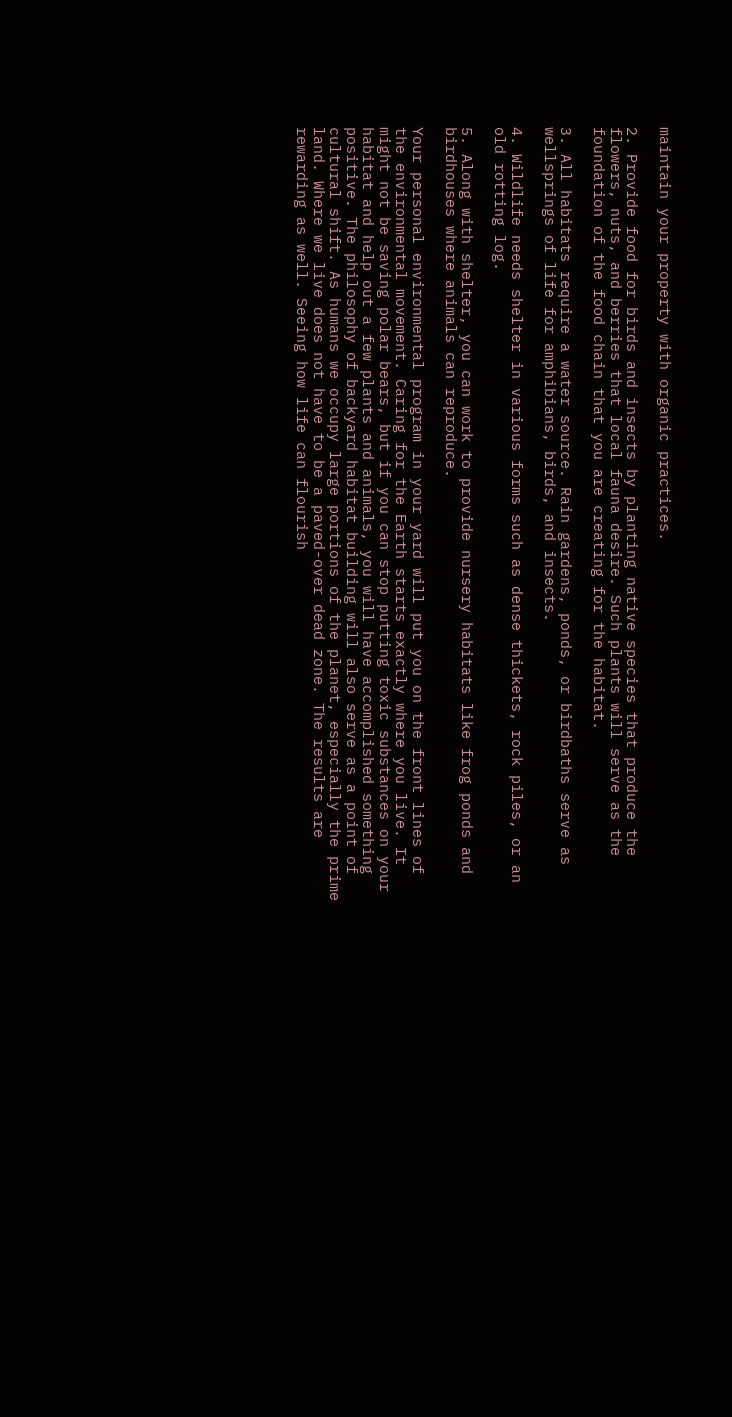maintain your property with organic practices.

2. Provide food for birds and insects by planting native species that produce the flowers, nuts, and berries that local fauna desire. Such plants will serve as the foundation of the food chain that you are creating for the habitat.

3. All habitats require a water source. Rain gardens, ponds, or birdbaths serve as wellsprings of life for amphibians, birds, and insects.

4. Wildlife needs shelter in various forms such as dense thickets, rock piles, or an old rotting log.

5. Along with shelter, you can work to provide nursery habitats like frog ponds and birdhouses where animals can reproduce.

Your personal environmental program in your yard will put you on the front lines of the environmental movement. Caring for the Earth starts exactly where you live. It might not be saving polar bears, but if you can stop putting toxic substances on your habitat and help out a few plants and animals, you will have accomplished something positive. The philosophy of backyard habitat building will also serve as a point of cultural shift. As humans we occupy large portions of the planet, especially the prime land. Where we live does not have to be a paved-over dead zone. The results are rewarding as well. Seeing how life can flourish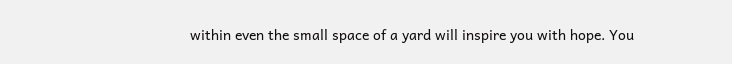within even the small space of a yard will inspire you with hope. You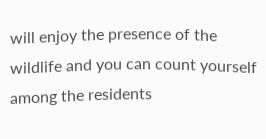will enjoy the presence of the wildlife and you can count yourself among the residents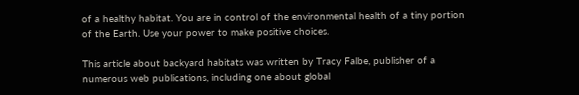of a healthy habitat. You are in control of the environmental health of a tiny portion of the Earth. Use your power to make positive choices.

This article about backyard habitats was written by Tracy Falbe, publisher of a numerous web publications, including one about global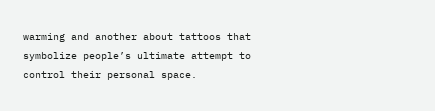warming and another about tattoos that symbolize people’s ultimate attempt to control their personal space.